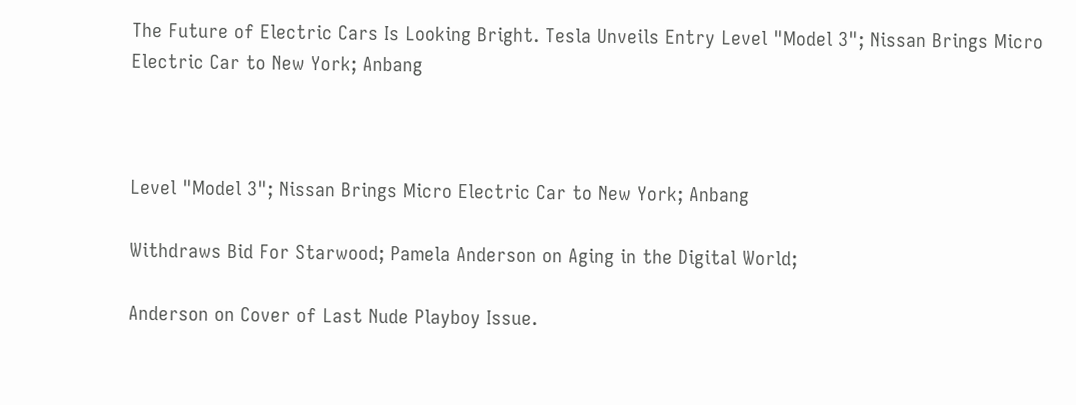The Future of Electric Cars Is Looking Bright. Tesla Unveils Entry Level "Model 3"; Nissan Brings Micro Electric Car to New York; Anbang



Level "Model 3"; Nissan Brings Micro Electric Car to New York; Anbang

Withdraws Bid For Starwood; Pamela Anderson on Aging in the Digital World;

Anderson on Cover of Last Nude Playboy Issue.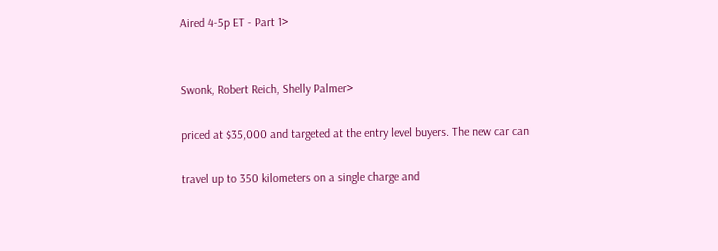Aired 4-5p ET - Part 1>


Swonk, Robert Reich, Shelly Palmer>

priced at $35,000 and targeted at the entry level buyers. The new car can

travel up to 350 kilometers on a single charge and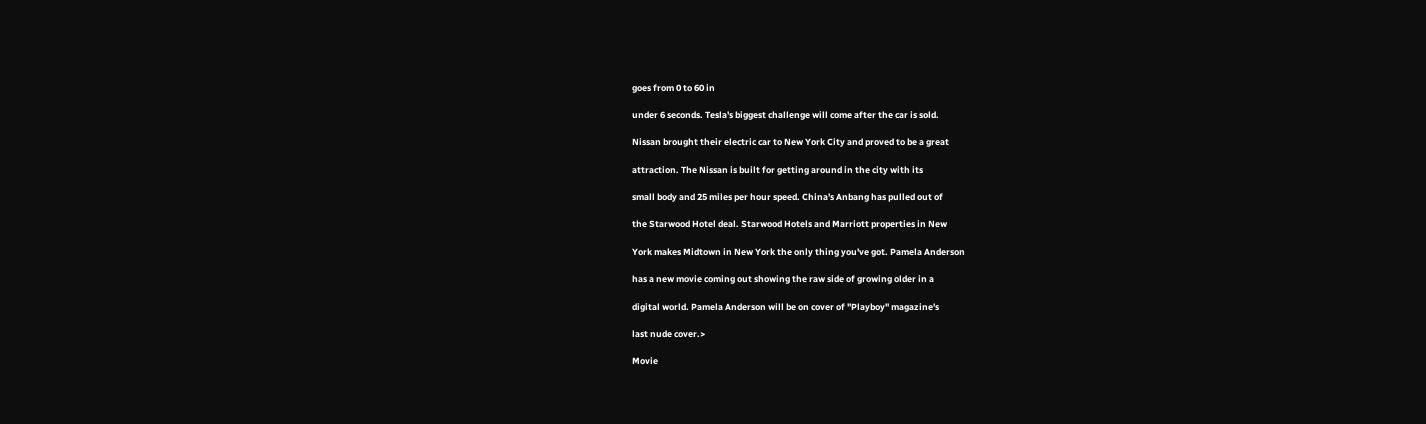goes from 0 to 60 in

under 6 seconds. Tesla's biggest challenge will come after the car is sold.

Nissan brought their electric car to New York City and proved to be a great

attraction. The Nissan is built for getting around in the city with its

small body and 25 miles per hour speed. China's Anbang has pulled out of

the Starwood Hotel deal. Starwood Hotels and Marriott properties in New

York makes Midtown in New York the only thing you've got. Pamela Anderson

has a new movie coming out showing the raw side of growing older in a

digital world. Pamela Anderson will be on cover of "Playboy" magazine's

last nude cover.>

Movie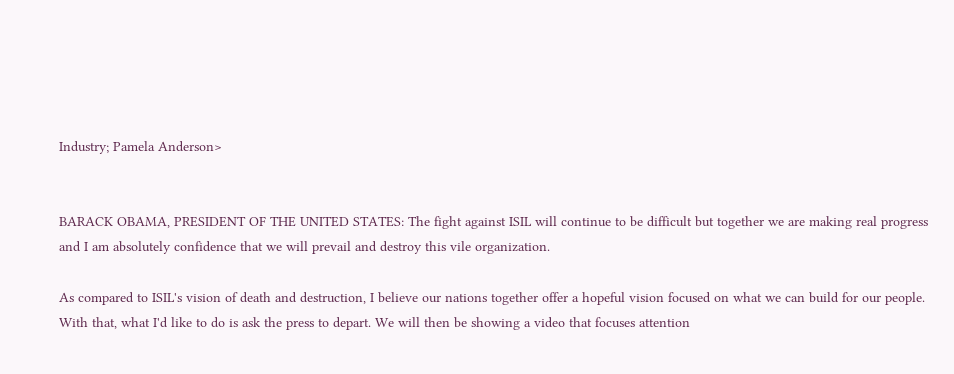Industry; Pamela Anderson>


BARACK OBAMA, PRESIDENT OF THE UNITED STATES: The fight against ISIL will continue to be difficult but together we are making real progress and I am absolutely confidence that we will prevail and destroy this vile organization.

As compared to ISIL's vision of death and destruction, I believe our nations together offer a hopeful vision focused on what we can build for our people. With that, what I'd like to do is ask the press to depart. We will then be showing a video that focuses attention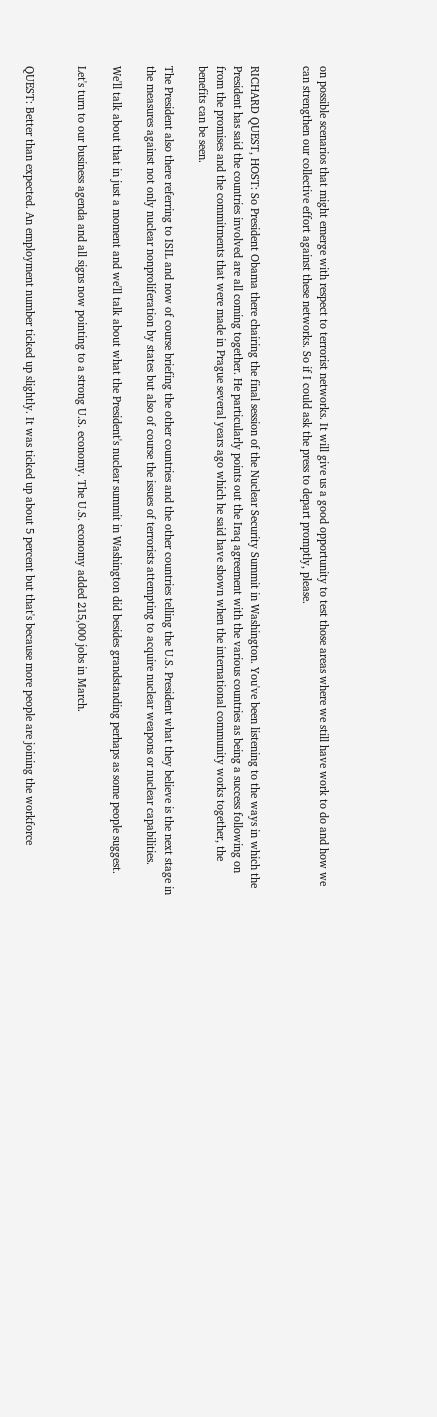on possible scenarios that might emerge with respect to terrorist networks. It will give us a good opportunity to test those areas where we still have work to do and how we can strengthen our collective effort against these networks. So if I could ask the press to depart promptly, please.


RICHARD QUEST, HOST: So President Obama there chairing the final session of the Nuclear Security Summit in Washington. You've been listening to the ways in which the President has said the countries involved are all coming together. He particularly points out the Iraq agreement with the various countries as being a success following on from the promises and the commitments that were made in Prague several years ago which he said have shown when the international community works together, the benefits can be seen.

The President also there referring to ISIL and now of course briefing the other countries and the other countries telling the U.S. President what they believe is the next stage in the measures against not only nuclear nonproliferation by states but also of course the issues of terrorists attempting to acquire nuclear weapons or nuclear capabilities.

We'll talk about that in just a moment and we'll talk about what the President's nuclear summit in Washington did besides grandstanding perhaps as some people suggest.

Let's turn to our business agenda and all signs now pointing to a strong U.S. economy. The U.S. economy added 215,000 jobs in March.


QUEST: Better than expected. An employment number ticked up slightly. It was ticked up about 5 percent but that's because more people are joining the workforce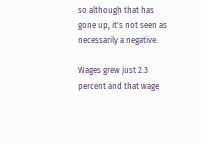so although that has gone up, it's not seen as necessarily a negative.

Wages grew just 2.3 percent and that wage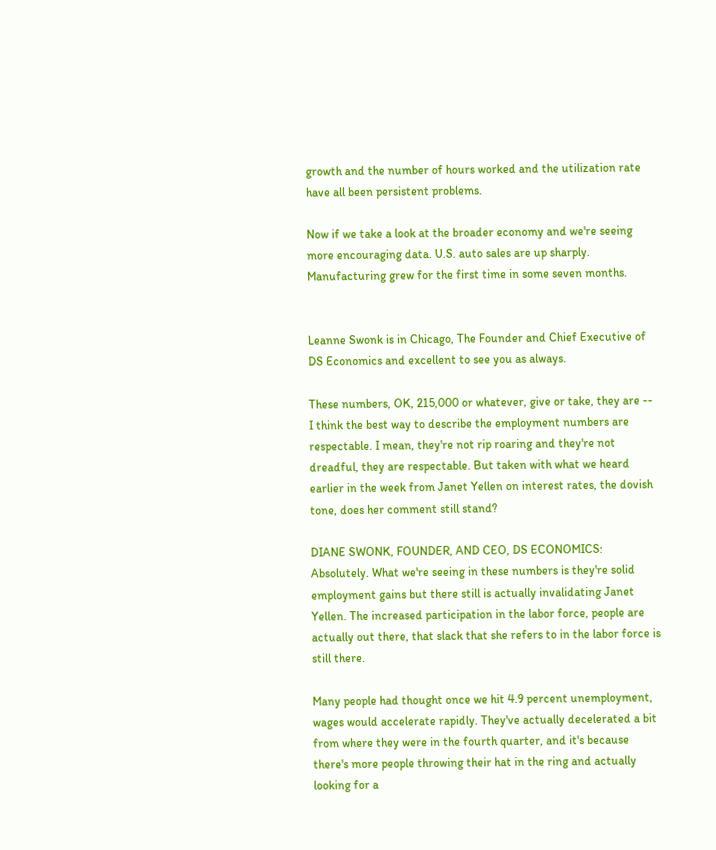growth and the number of hours worked and the utilization rate have all been persistent problems.

Now if we take a look at the broader economy and we're seeing more encouraging data. U.S. auto sales are up sharply. Manufacturing grew for the first time in some seven months.


Leanne Swonk is in Chicago, The Founder and Chief Executive of DS Economics and excellent to see you as always.

These numbers, OK, 215,000 or whatever, give or take, they are -- I think the best way to describe the employment numbers are respectable. I mean, they're not rip roaring and they're not dreadful, they are respectable. But taken with what we heard earlier in the week from Janet Yellen on interest rates, the dovish tone, does her comment still stand?

DIANE SWONK, FOUNDER, AND CEO, DS ECONOMICS: Absolutely. What we're seeing in these numbers is they're solid employment gains but there still is actually invalidating Janet Yellen. The increased participation in the labor force, people are actually out there, that slack that she refers to in the labor force is still there.

Many people had thought once we hit 4.9 percent unemployment, wages would accelerate rapidly. They've actually decelerated a bit from where they were in the fourth quarter, and it's because there's more people throwing their hat in the ring and actually looking for a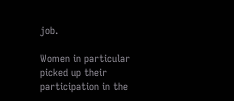job.

Women in particular picked up their participation in the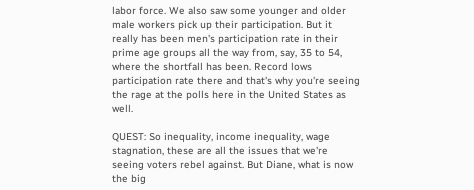labor force. We also saw some younger and older male workers pick up their participation. But it really has been men's participation rate in their prime age groups all the way from, say, 35 to 54, where the shortfall has been. Record lows participation rate there and that's why you're seeing the rage at the polls here in the United States as well.

QUEST: So inequality, income inequality, wage stagnation, these are all the issues that we're seeing voters rebel against. But Diane, what is now the big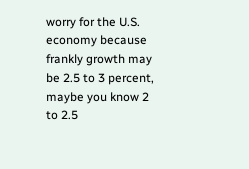worry for the U.S. economy because frankly growth may be 2.5 to 3 percent, maybe you know 2 to 2.5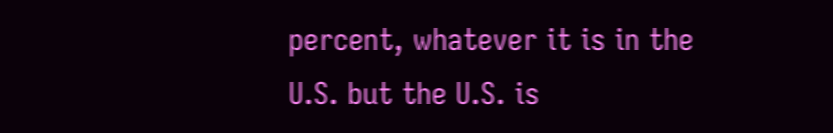percent, whatever it is in the U.S. but the U.S. is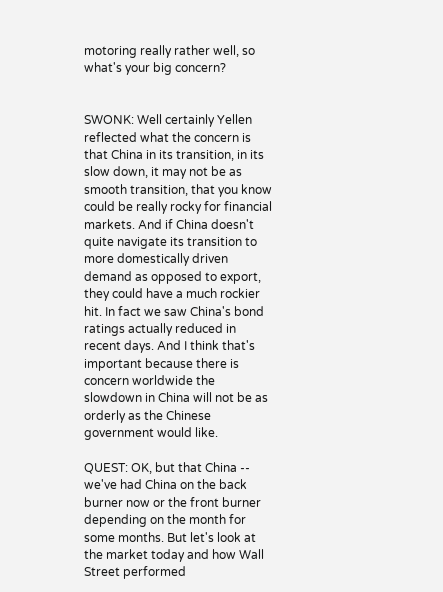motoring really rather well, so what's your big concern?


SWONK: Well certainly Yellen reflected what the concern is that China in its transition, in its slow down, it may not be as smooth transition, that you know could be really rocky for financial markets. And if China doesn't quite navigate its transition to more domestically driven demand as opposed to export, they could have a much rockier hit. In fact we saw China's bond ratings actually reduced in recent days. And I think that's important because there is concern worldwide the slowdown in China will not be as orderly as the Chinese government would like.

QUEST: OK, but that China -- we've had China on the back burner now or the front burner depending on the month for some months. But let's look at the market today and how Wall Street performed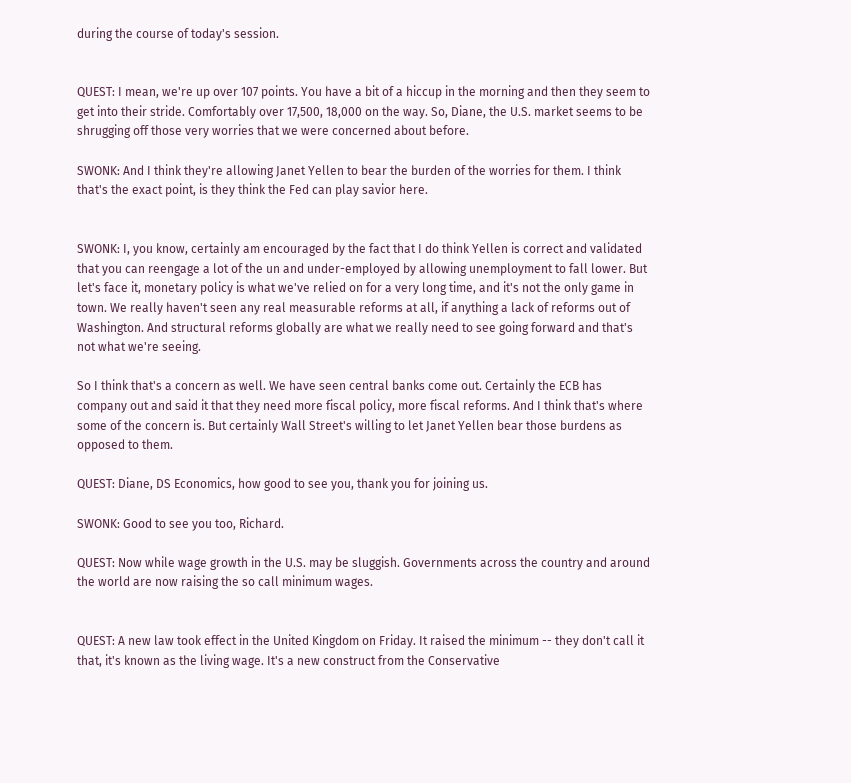during the course of today's session.


QUEST: I mean, we're up over 107 points. You have a bit of a hiccup in the morning and then they seem to get into their stride. Comfortably over 17,500, 18,000 on the way. So, Diane, the U.S. market seems to be shrugging off those very worries that we were concerned about before.

SWONK: And I think they're allowing Janet Yellen to bear the burden of the worries for them. I think that's the exact point, is they think the Fed can play savior here.


SWONK: I, you know, certainly am encouraged by the fact that I do think Yellen is correct and validated that you can reengage a lot of the un and under-employed by allowing unemployment to fall lower. But let's face it, monetary policy is what we've relied on for a very long time, and it's not the only game in town. We really haven't seen any real measurable reforms at all, if anything a lack of reforms out of Washington. And structural reforms globally are what we really need to see going forward and that's not what we're seeing.

So I think that's a concern as well. We have seen central banks come out. Certainly the ECB has company out and said it that they need more fiscal policy, more fiscal reforms. And I think that's where some of the concern is. But certainly Wall Street's willing to let Janet Yellen bear those burdens as opposed to them.

QUEST: Diane, DS Economics, how good to see you, thank you for joining us.

SWONK: Good to see you too, Richard.

QUEST: Now while wage growth in the U.S. may be sluggish. Governments across the country and around the world are now raising the so call minimum wages.


QUEST: A new law took effect in the United Kingdom on Friday. It raised the minimum -- they don't call it that, it's known as the living wage. It's a new construct from the Conservative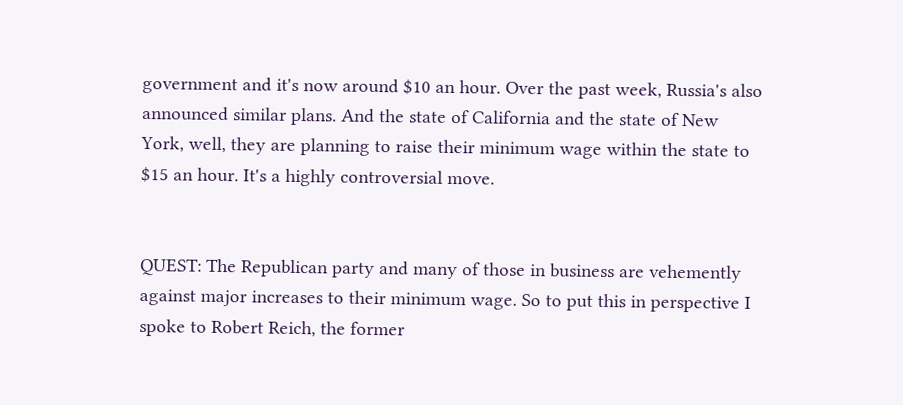government and it's now around $10 an hour. Over the past week, Russia's also announced similar plans. And the state of California and the state of New York, well, they are planning to raise their minimum wage within the state to $15 an hour. It's a highly controversial move.


QUEST: The Republican party and many of those in business are vehemently against major increases to their minimum wage. So to put this in perspective I spoke to Robert Reich, the former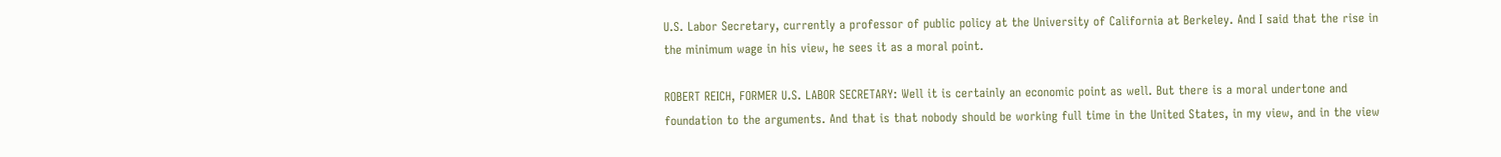U.S. Labor Secretary, currently a professor of public policy at the University of California at Berkeley. And I said that the rise in the minimum wage in his view, he sees it as a moral point.

ROBERT REICH, FORMER U.S. LABOR SECRETARY: Well it is certainly an economic point as well. But there is a moral undertone and foundation to the arguments. And that is that nobody should be working full time in the United States, in my view, and in the view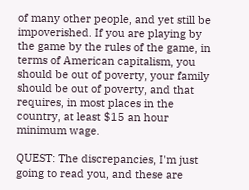of many other people, and yet still be impoverished. If you are playing by the game by the rules of the game, in terms of American capitalism, you should be out of poverty, your family should be out of poverty, and that requires, in most places in the country, at least $15 an hour minimum wage.

QUEST: The discrepancies, I'm just going to read you, and these are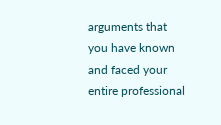arguments that you have known and faced your entire professional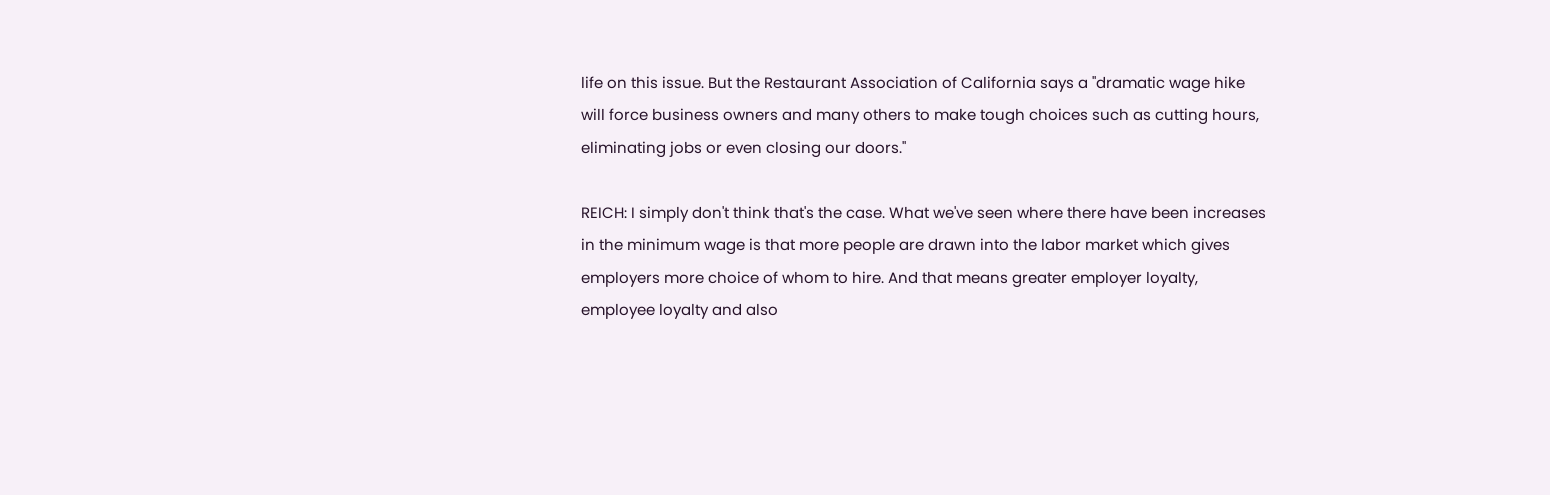life on this issue. But the Restaurant Association of California says a "dramatic wage hike will force business owners and many others to make tough choices such as cutting hours, eliminating jobs or even closing our doors."

REICH: I simply don't think that's the case. What we've seen where there have been increases in the minimum wage is that more people are drawn into the labor market which gives employers more choice of whom to hire. And that means greater employer loyalty, employee loyalty and also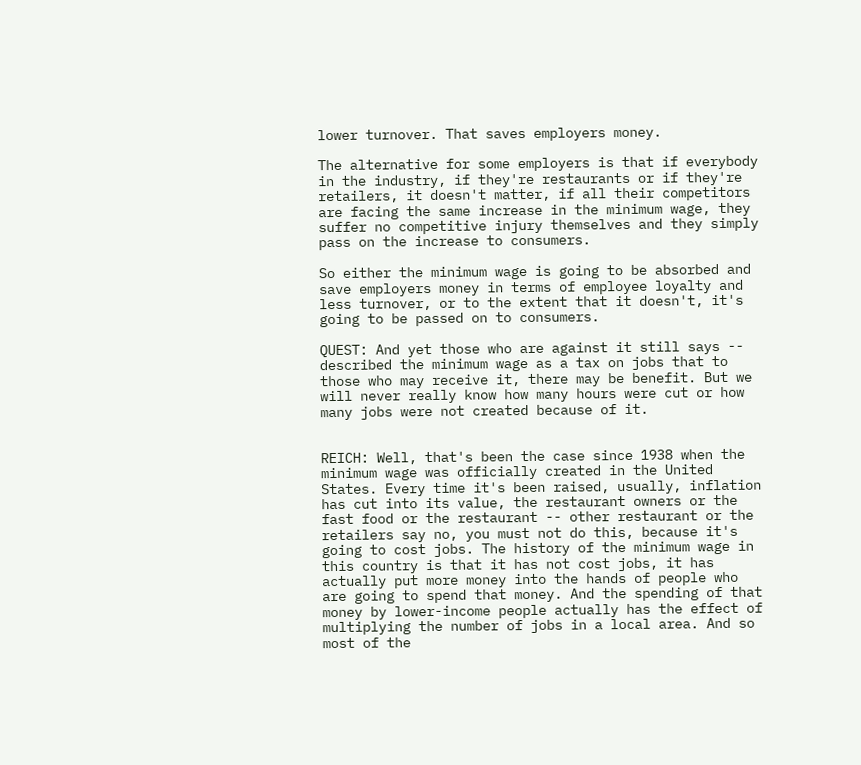lower turnover. That saves employers money.

The alternative for some employers is that if everybody in the industry, if they're restaurants or if they're retailers, it doesn't matter, if all their competitors are facing the same increase in the minimum wage, they suffer no competitive injury themselves and they simply pass on the increase to consumers.

So either the minimum wage is going to be absorbed and save employers money in terms of employee loyalty and less turnover, or to the extent that it doesn't, it's going to be passed on to consumers.

QUEST: And yet those who are against it still says -- described the minimum wage as a tax on jobs that to those who may receive it, there may be benefit. But we will never really know how many hours were cut or how many jobs were not created because of it.


REICH: Well, that's been the case since 1938 when the minimum wage was officially created in the United States. Every time it's been raised, usually, inflation has cut into its value, the restaurant owners or the fast food or the restaurant -- other restaurant or the retailers say no, you must not do this, because it's going to cost jobs. The history of the minimum wage in this country is that it has not cost jobs, it has actually put more money into the hands of people who are going to spend that money. And the spending of that money by lower-income people actually has the effect of multiplying the number of jobs in a local area. And so most of the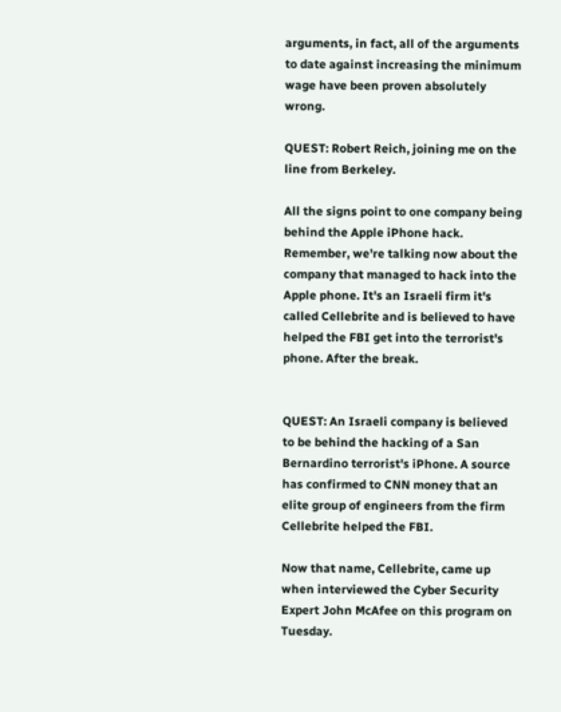arguments, in fact, all of the arguments to date against increasing the minimum wage have been proven absolutely wrong.

QUEST: Robert Reich, joining me on the line from Berkeley.

All the signs point to one company being behind the Apple iPhone hack. Remember, we're talking now about the company that managed to hack into the Apple phone. It's an Israeli firm it's called Cellebrite and is believed to have helped the FBI get into the terrorist's phone. After the break.


QUEST: An Israeli company is believed to be behind the hacking of a San Bernardino terrorist's iPhone. A source has confirmed to CNN money that an elite group of engineers from the firm Cellebrite helped the FBI.

Now that name, Cellebrite, came up when interviewed the Cyber Security Expert John McAfee on this program on Tuesday.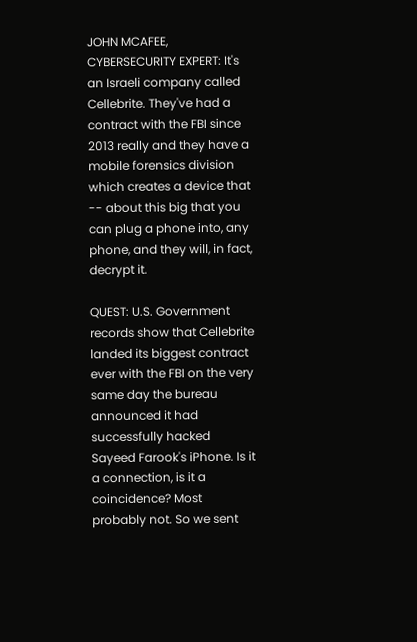JOHN MCAFEE, CYBERSECURITY EXPERT: It's an Israeli company called Cellebrite. They've had a contract with the FBI since 2013 really and they have a mobile forensics division which creates a device that -- about this big that you can plug a phone into, any phone, and they will, in fact, decrypt it.

QUEST: U.S. Government records show that Cellebrite landed its biggest contract ever with the FBI on the very same day the bureau announced it had successfully hacked Sayeed Farook's iPhone. Is it a connection, is it a coincidence? Most probably not. So we sent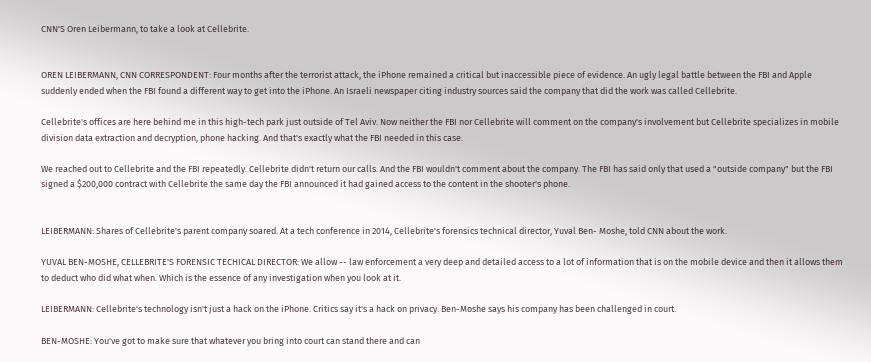CNN'S Oren Leibermann, to take a look at Cellebrite.


OREN LEIBERMANN, CNN CORRESPONDENT: Four months after the terrorist attack, the iPhone remained a critical but inaccessible piece of evidence. An ugly legal battle between the FBI and Apple suddenly ended when the FBI found a different way to get into the iPhone. An Israeli newspaper citing industry sources said the company that did the work was called Cellebrite.

Cellebrite's offices are here behind me in this high-tech park just outside of Tel Aviv. Now neither the FBI nor Cellebrite will comment on the company's involvement but Cellebrite specializes in mobile division data extraction and decryption, phone hacking. And that's exactly what the FBI needed in this case.

We reached out to Cellebrite and the FBI repeatedly. Cellebrite didn't return our calls. And the FBI wouldn't comment about the company. The FBI has said only that used a "outside company" but the FBI signed a $200,000 contract with Cellebrite the same day the FBI announced it had gained access to the content in the shooter's phone.


LEIBERMANN: Shares of Cellebrite's parent company soared. At a tech conference in 2014, Cellebrite's forensics technical director, Yuval Ben- Moshe, told CNN about the work.

YUVAL BEN-MOSHE, CELLEBRITE'S FORENSIC TECHICAL DIRECTOR: We allow -- law enforcement a very deep and detailed access to a lot of information that is on the mobile device and then it allows them to deduct who did what when. Which is the essence of any investigation when you look at it.

LEIBERMANN: Cellebrite's technology isn't just a hack on the iPhone. Critics say it's a hack on privacy. Ben-Moshe says his company has been challenged in court.

BEN-MOSHE: You've got to make sure that whatever you bring into court can stand there and can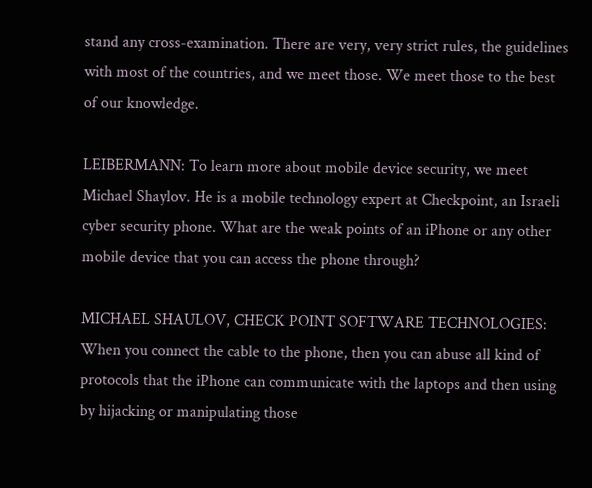stand any cross-examination. There are very, very strict rules, the guidelines with most of the countries, and we meet those. We meet those to the best of our knowledge.

LEIBERMANN: To learn more about mobile device security, we meet Michael Shaylov. He is a mobile technology expert at Checkpoint, an Israeli cyber security phone. What are the weak points of an iPhone or any other mobile device that you can access the phone through?

MICHAEL SHAULOV, CHECK POINT SOFTWARE TECHNOLOGIES: When you connect the cable to the phone, then you can abuse all kind of protocols that the iPhone can communicate with the laptops and then using by hijacking or manipulating those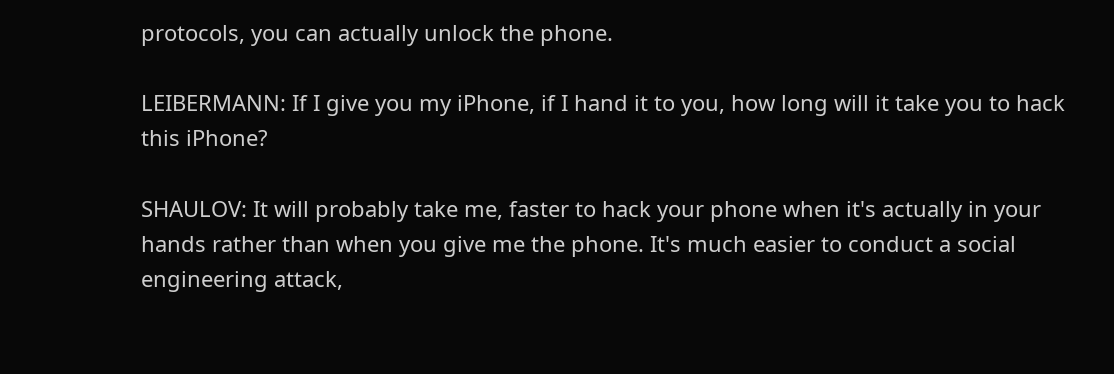protocols, you can actually unlock the phone.

LEIBERMANN: If I give you my iPhone, if I hand it to you, how long will it take you to hack this iPhone?

SHAULOV: It will probably take me, faster to hack your phone when it's actually in your hands rather than when you give me the phone. It's much easier to conduct a social engineering attack,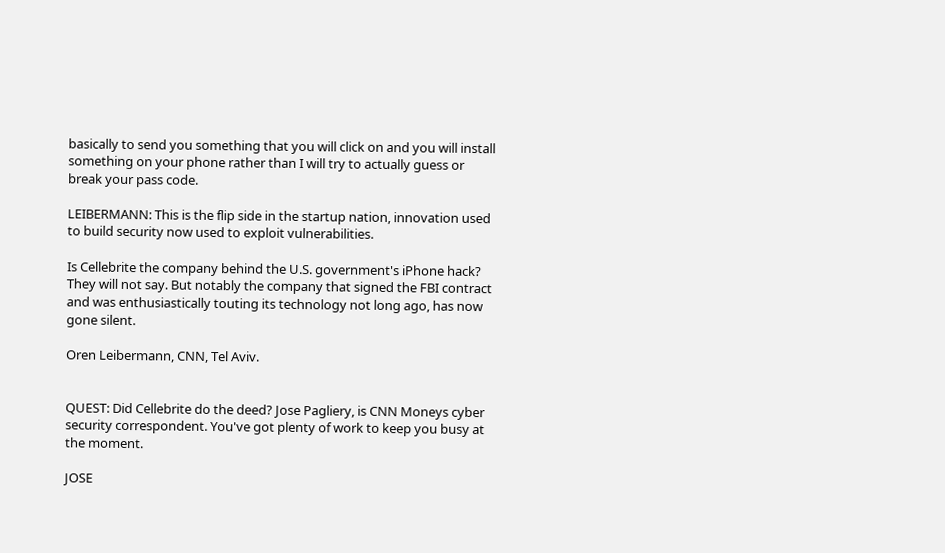basically to send you something that you will click on and you will install something on your phone rather than I will try to actually guess or break your pass code.

LEIBERMANN: This is the flip side in the startup nation, innovation used to build security now used to exploit vulnerabilities.

Is Cellebrite the company behind the U.S. government's iPhone hack? They will not say. But notably the company that signed the FBI contract and was enthusiastically touting its technology not long ago, has now gone silent.

Oren Leibermann, CNN, Tel Aviv.


QUEST: Did Cellebrite do the deed? Jose Pagliery, is CNN Moneys cyber security correspondent. You've got plenty of work to keep you busy at the moment.

JOSE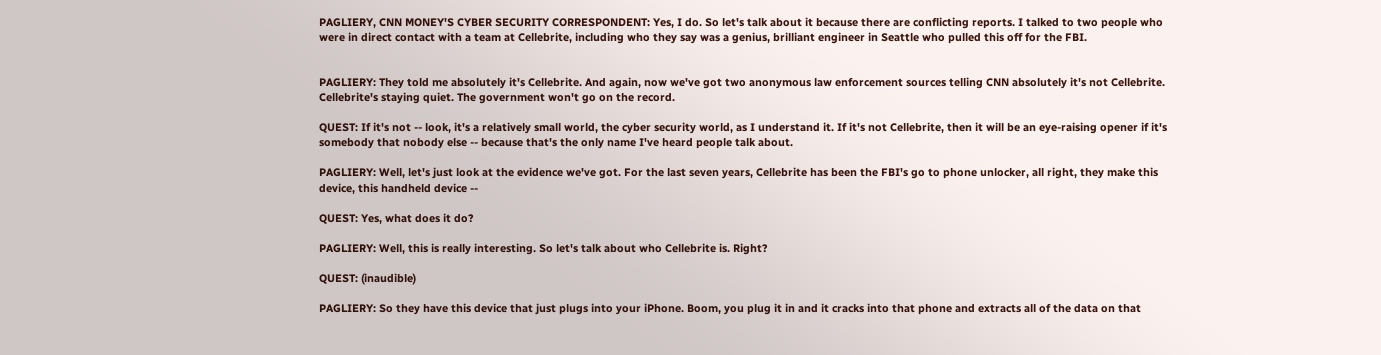PAGLIERY, CNN MONEY'S CYBER SECURITY CORRESPONDENT: Yes, I do. So let's talk about it because there are conflicting reports. I talked to two people who were in direct contact with a team at Cellebrite, including who they say was a genius, brilliant engineer in Seattle who pulled this off for the FBI.


PAGLIERY: They told me absolutely it's Cellebrite. And again, now we've got two anonymous law enforcement sources telling CNN absolutely it's not Cellebrite. Cellebrite's staying quiet. The government won't go on the record.

QUEST: If it's not -- look, it's a relatively small world, the cyber security world, as I understand it. If it's not Cellebrite, then it will be an eye-raising opener if it's somebody that nobody else -- because that's the only name I've heard people talk about.

PAGLIERY: Well, let's just look at the evidence we've got. For the last seven years, Cellebrite has been the FBI's go to phone unlocker, all right, they make this device, this handheld device --

QUEST: Yes, what does it do?

PAGLIERY: Well, this is really interesting. So let's talk about who Cellebrite is. Right?

QUEST: (inaudible)

PAGLIERY: So they have this device that just plugs into your iPhone. Boom, you plug it in and it cracks into that phone and extracts all of the data on that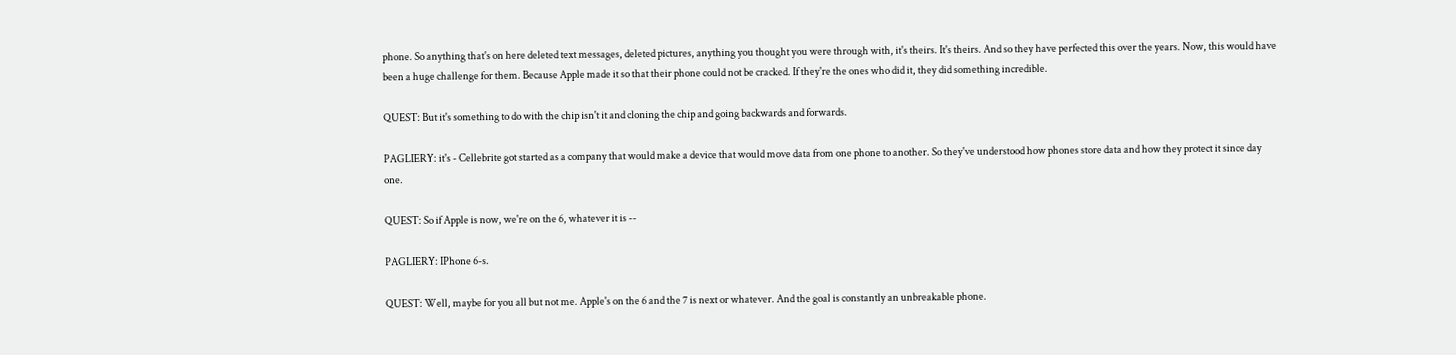phone. So anything that's on here deleted text messages, deleted pictures, anything you thought you were through with, it's theirs. It's theirs. And so they have perfected this over the years. Now, this would have been a huge challenge for them. Because Apple made it so that their phone could not be cracked. If they're the ones who did it, they did something incredible.

QUEST: But it's something to do with the chip isn't it and cloning the chip and going backwards and forwards.

PAGLIERY: it's - Cellebrite got started as a company that would make a device that would move data from one phone to another. So they've understood how phones store data and how they protect it since day one.

QUEST: So if Apple is now, we're on the 6, whatever it is --

PAGLIERY: IPhone 6-s.

QUEST: Well, maybe for you all but not me. Apple's on the 6 and the 7 is next or whatever. And the goal is constantly an unbreakable phone.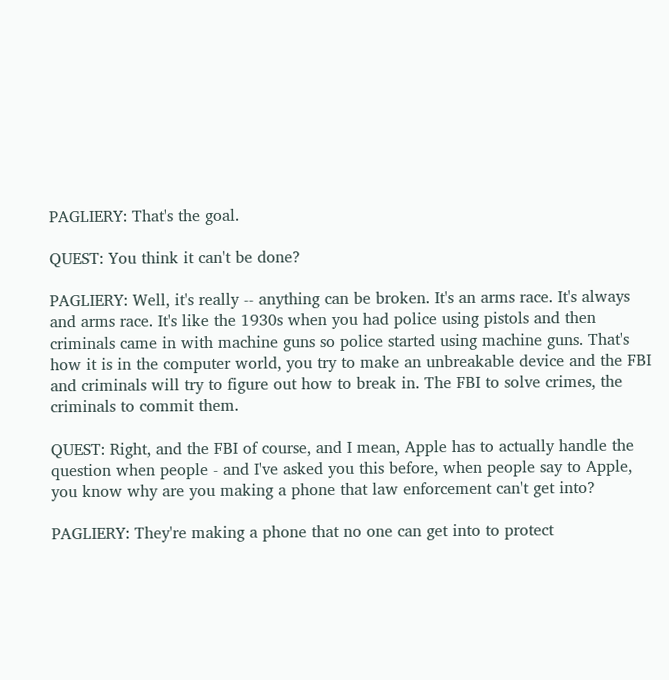PAGLIERY: That's the goal.

QUEST: You think it can't be done?

PAGLIERY: Well, it's really -- anything can be broken. It's an arms race. It's always and arms race. It's like the 1930s when you had police using pistols and then criminals came in with machine guns so police started using machine guns. That's how it is in the computer world, you try to make an unbreakable device and the FBI and criminals will try to figure out how to break in. The FBI to solve crimes, the criminals to commit them.

QUEST: Right, and the FBI of course, and I mean, Apple has to actually handle the question when people - and I've asked you this before, when people say to Apple, you know why are you making a phone that law enforcement can't get into?

PAGLIERY: They're making a phone that no one can get into to protect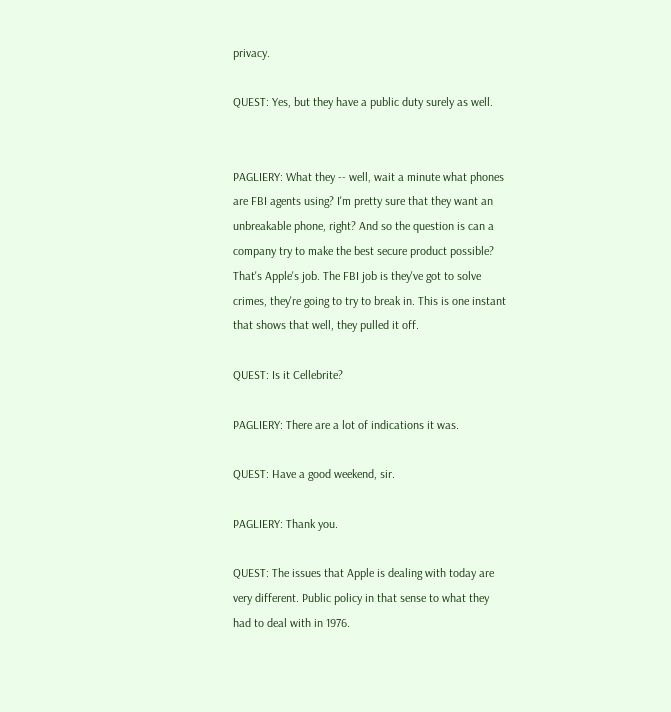privacy.

QUEST: Yes, but they have a public duty surely as well.


PAGLIERY: What they -- well, wait a minute what phones are FBI agents using? I'm pretty sure that they want an unbreakable phone, right? And so the question is can a company try to make the best secure product possible? That's Apple's job. The FBI job is they've got to solve crimes, they're going to try to break in. This is one instant that shows that well, they pulled it off.

QUEST: Is it Cellebrite?

PAGLIERY: There are a lot of indications it was.

QUEST: Have a good weekend, sir.

PAGLIERY: Thank you.

QUEST: The issues that Apple is dealing with today are very different. Public policy in that sense to what they had to deal with in 1976.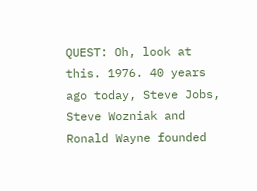QUEST: Oh, look at this. 1976. 40 years ago today, Steve Jobs, Steve Wozniak and Ronald Wayne founded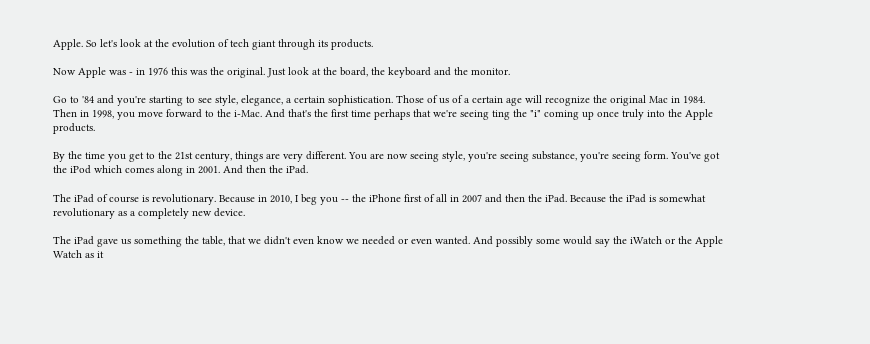Apple. So let's look at the evolution of tech giant through its products.

Now Apple was - in 1976 this was the original. Just look at the board, the keyboard and the monitor.

Go to '84 and you're starting to see style, elegance, a certain sophistication. Those of us of a certain age will recognize the original Mac in 1984. Then in 1998, you move forward to the i-Mac. And that's the first time perhaps that we're seeing ting the "i" coming up once truly into the Apple products.

By the time you get to the 21st century, things are very different. You are now seeing style, you're seeing substance, you're seeing form. You've got the iPod which comes along in 2001. And then the iPad.

The iPad of course is revolutionary. Because in 2010, I beg you -- the iPhone first of all in 2007 and then the iPad. Because the iPad is somewhat revolutionary as a completely new device.

The iPad gave us something the table, that we didn't even know we needed or even wanted. And possibly some would say the iWatch or the Apple Watch as it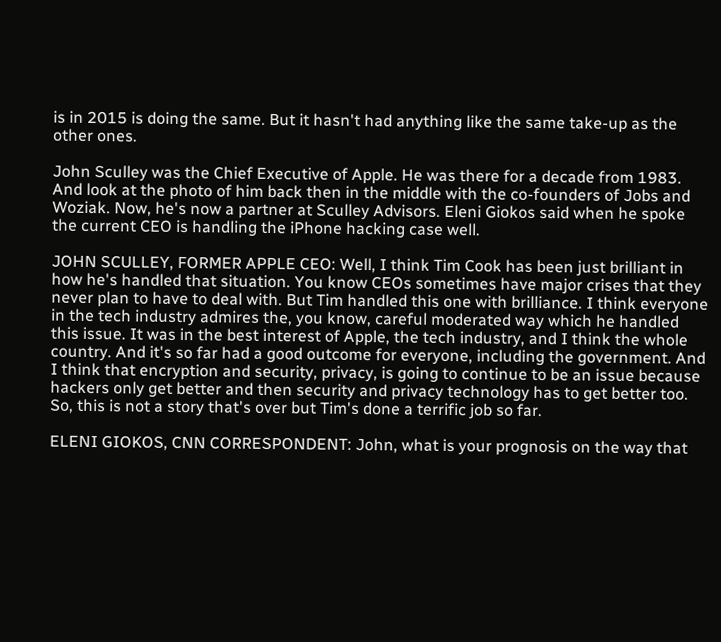is in 2015 is doing the same. But it hasn't had anything like the same take-up as the other ones.

John Sculley was the Chief Executive of Apple. He was there for a decade from 1983. And look at the photo of him back then in the middle with the co-founders of Jobs and Woziak. Now, he's now a partner at Sculley Advisors. Eleni Giokos said when he spoke the current CEO is handling the iPhone hacking case well.

JOHN SCULLEY, FORMER APPLE CEO: Well, I think Tim Cook has been just brilliant in how he's handled that situation. You know CEOs sometimes have major crises that they never plan to have to deal with. But Tim handled this one with brilliance. I think everyone in the tech industry admires the, you know, careful moderated way which he handled this issue. It was in the best interest of Apple, the tech industry, and I think the whole country. And it's so far had a good outcome for everyone, including the government. And I think that encryption and security, privacy, is going to continue to be an issue because hackers only get better and then security and privacy technology has to get better too. So, this is not a story that's over but Tim's done a terrific job so far.

ELENI GIOKOS, CNN CORRESPONDENT: John, what is your prognosis on the way that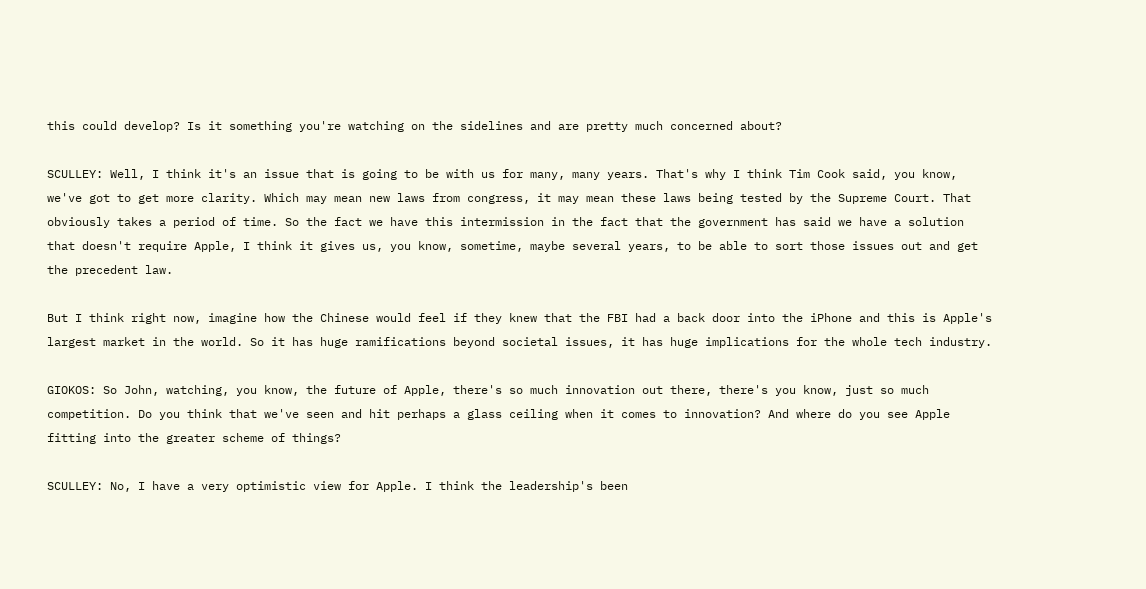this could develop? Is it something you're watching on the sidelines and are pretty much concerned about?

SCULLEY: Well, I think it's an issue that is going to be with us for many, many years. That's why I think Tim Cook said, you know, we've got to get more clarity. Which may mean new laws from congress, it may mean these laws being tested by the Supreme Court. That obviously takes a period of time. So the fact we have this intermission in the fact that the government has said we have a solution that doesn't require Apple, I think it gives us, you know, sometime, maybe several years, to be able to sort those issues out and get the precedent law.

But I think right now, imagine how the Chinese would feel if they knew that the FBI had a back door into the iPhone and this is Apple's largest market in the world. So it has huge ramifications beyond societal issues, it has huge implications for the whole tech industry.

GIOKOS: So John, watching, you know, the future of Apple, there's so much innovation out there, there's you know, just so much competition. Do you think that we've seen and hit perhaps a glass ceiling when it comes to innovation? And where do you see Apple fitting into the greater scheme of things?

SCULLEY: No, I have a very optimistic view for Apple. I think the leadership's been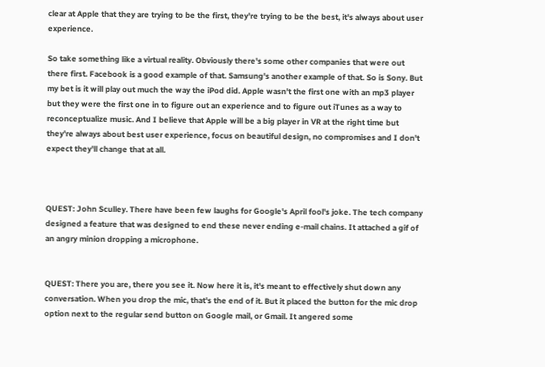clear at Apple that they are trying to be the first, they're trying to be the best, it's always about user experience.

So take something like a virtual reality. Obviously there's some other companies that were out there first. Facebook is a good example of that. Samsung's another example of that. So is Sony. But my bet is it will play out much the way the iPod did. Apple wasn't the first one with an mp3 player but they were the first one in to figure out an experience and to figure out iTunes as a way to reconceptualize music. And I believe that Apple will be a big player in VR at the right time but they're always about best user experience, focus on beautiful design, no compromises and I don't expect they'll change that at all.



QUEST: John Sculley. There have been few laughs for Google's April fool's joke. The tech company designed a feature that was designed to end these never ending e-mail chains. It attached a gif of an angry minion dropping a microphone.


QUEST: There you are, there you see it. Now here it is, it's meant to effectively shut down any conversation. When you drop the mic, that's the end of it. But it placed the button for the mic drop option next to the regular send button on Google mail, or Gmail. It angered some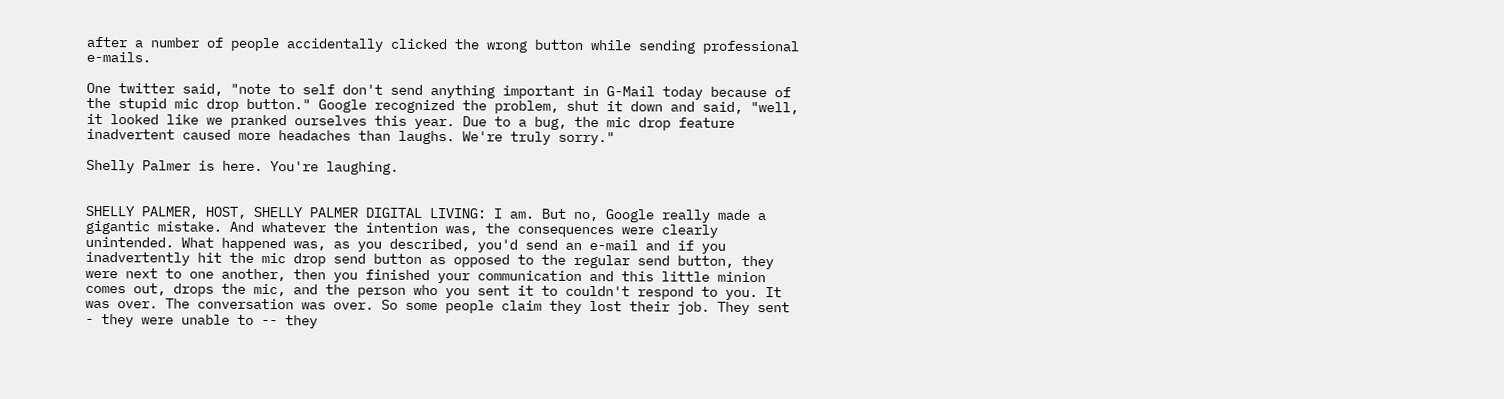after a number of people accidentally clicked the wrong button while sending professional e-mails.

One twitter said, "note to self don't send anything important in G-Mail today because of the stupid mic drop button." Google recognized the problem, shut it down and said, "well, it looked like we pranked ourselves this year. Due to a bug, the mic drop feature inadvertent caused more headaches than laughs. We're truly sorry."

Shelly Palmer is here. You're laughing.


SHELLY PALMER, HOST, SHELLY PALMER DIGITAL LIVING: I am. But no, Google really made a gigantic mistake. And whatever the intention was, the consequences were clearly unintended. What happened was, as you described, you'd send an e-mail and if you inadvertently hit the mic drop send button as opposed to the regular send button, they were next to one another, then you finished your communication and this little minion comes out, drops the mic, and the person who you sent it to couldn't respond to you. It was over. The conversation was over. So some people claim they lost their job. They sent - they were unable to -- they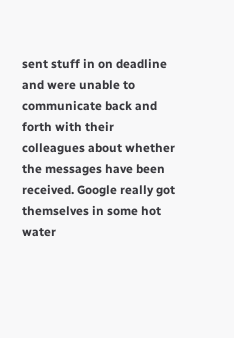sent stuff in on deadline and were unable to communicate back and forth with their colleagues about whether the messages have been received. Google really got themselves in some hot water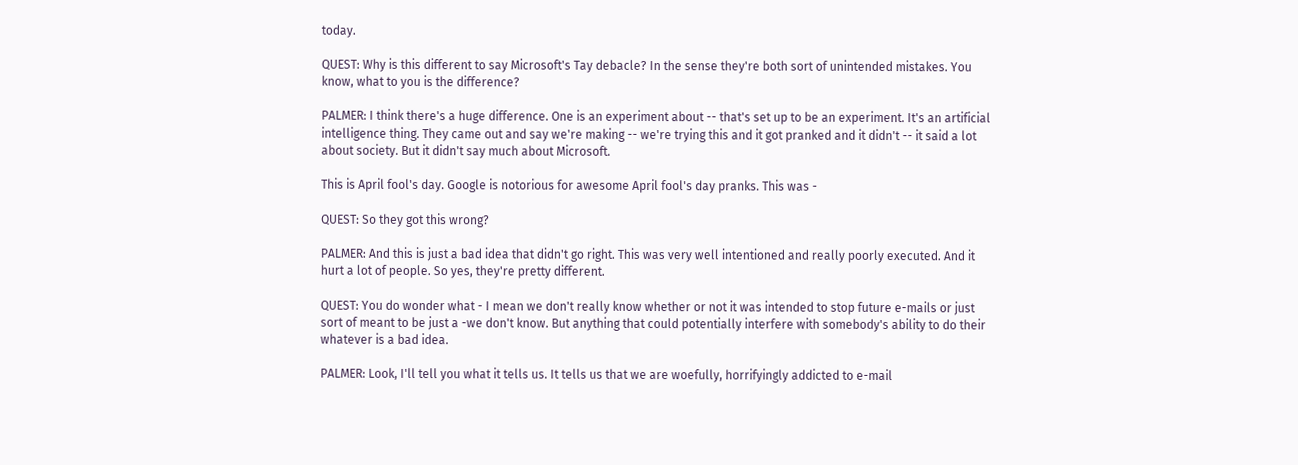today.

QUEST: Why is this different to say Microsoft's Tay debacle? In the sense they're both sort of unintended mistakes. You know, what to you is the difference?

PALMER: I think there's a huge difference. One is an experiment about -- that's set up to be an experiment. It's an artificial intelligence thing. They came out and say we're making -- we're trying this and it got pranked and it didn't -- it said a lot about society. But it didn't say much about Microsoft.

This is April fool's day. Google is notorious for awesome April fool's day pranks. This was -

QUEST: So they got this wrong?

PALMER: And this is just a bad idea that didn't go right. This was very well intentioned and really poorly executed. And it hurt a lot of people. So yes, they're pretty different.

QUEST: You do wonder what - I mean we don't really know whether or not it was intended to stop future e-mails or just sort of meant to be just a -we don't know. But anything that could potentially interfere with somebody's ability to do their whatever is a bad idea.

PALMER: Look, I'll tell you what it tells us. It tells us that we are woefully, horrifyingly addicted to e-mail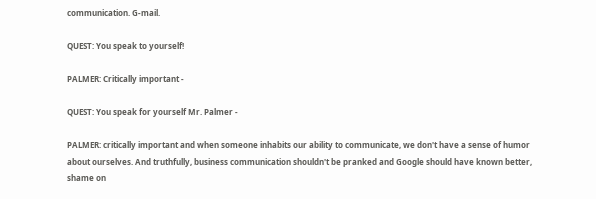communication. G-mail.

QUEST: You speak to yourself!

PALMER: Critically important -

QUEST: You speak for yourself Mr. Palmer -

PALMER: critically important and when someone inhabits our ability to communicate, we don't have a sense of humor about ourselves. And truthfully, business communication shouldn't be pranked and Google should have known better, shame on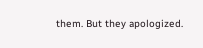them. But they apologized.